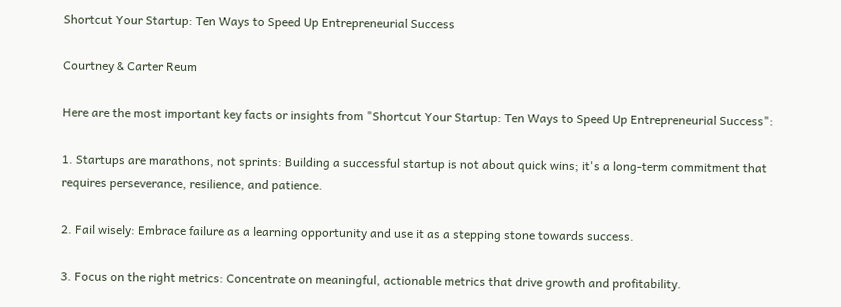Shortcut Your Startup: Ten Ways to Speed Up Entrepreneurial Success

Courtney & Carter Reum

Here are the most important key facts or insights from "Shortcut Your Startup: Ten Ways to Speed Up Entrepreneurial Success":

1. Startups are marathons, not sprints: Building a successful startup is not about quick wins; it's a long-term commitment that requires perseverance, resilience, and patience.

2. Fail wisely: Embrace failure as a learning opportunity and use it as a stepping stone towards success.

3. Focus on the right metrics: Concentrate on meaningful, actionable metrics that drive growth and profitability.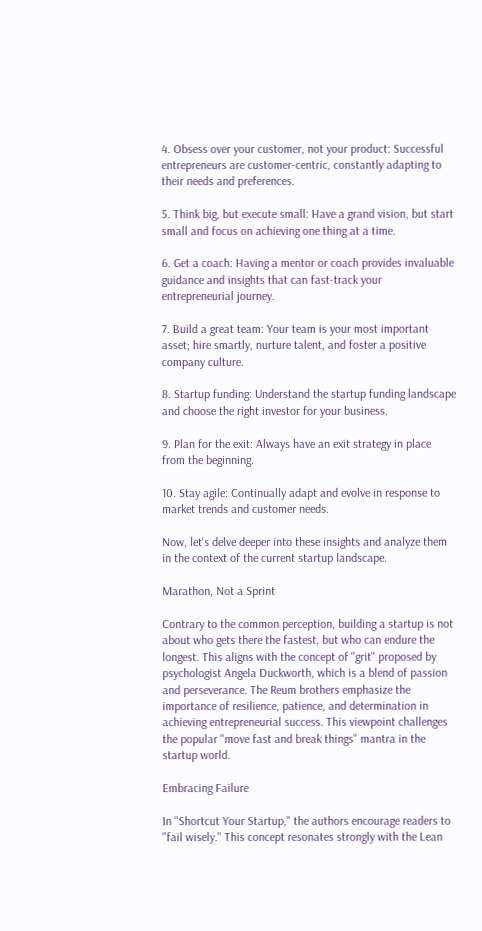4. Obsess over your customer, not your product: Successful entrepreneurs are customer-centric, constantly adapting to their needs and preferences.

5. Think big, but execute small: Have a grand vision, but start small and focus on achieving one thing at a time.

6. Get a coach: Having a mentor or coach provides invaluable guidance and insights that can fast-track your entrepreneurial journey.

7. Build a great team: Your team is your most important asset; hire smartly, nurture talent, and foster a positive company culture.

8. Startup funding: Understand the startup funding landscape and choose the right investor for your business.

9. Plan for the exit: Always have an exit strategy in place from the beginning.

10. Stay agile: Continually adapt and evolve in response to market trends and customer needs.

Now, let's delve deeper into these insights and analyze them in the context of the current startup landscape.

Marathon, Not a Sprint

Contrary to the common perception, building a startup is not about who gets there the fastest, but who can endure the longest. This aligns with the concept of "grit" proposed by psychologist Angela Duckworth, which is a blend of passion and perseverance. The Reum brothers emphasize the importance of resilience, patience, and determination in achieving entrepreneurial success. This viewpoint challenges the popular "move fast and break things" mantra in the startup world.

Embracing Failure

In "Shortcut Your Startup," the authors encourage readers to "fail wisely." This concept resonates strongly with the Lean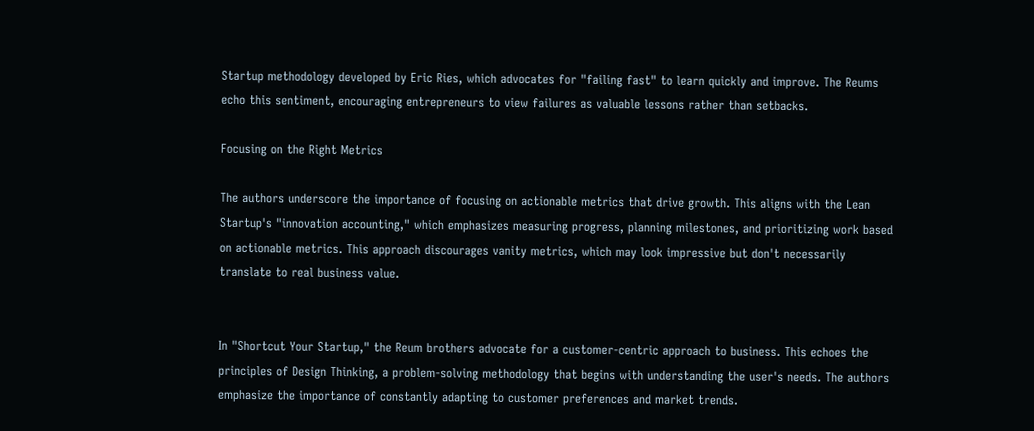Startup methodology developed by Eric Ries, which advocates for "failing fast" to learn quickly and improve. The Reums echo this sentiment, encouraging entrepreneurs to view failures as valuable lessons rather than setbacks.

Focusing on the Right Metrics

The authors underscore the importance of focusing on actionable metrics that drive growth. This aligns with the Lean Startup's "innovation accounting," which emphasizes measuring progress, planning milestones, and prioritizing work based on actionable metrics. This approach discourages vanity metrics, which may look impressive but don't necessarily translate to real business value.


In "Shortcut Your Startup," the Reum brothers advocate for a customer-centric approach to business. This echoes the principles of Design Thinking, a problem-solving methodology that begins with understanding the user's needs. The authors emphasize the importance of constantly adapting to customer preferences and market trends.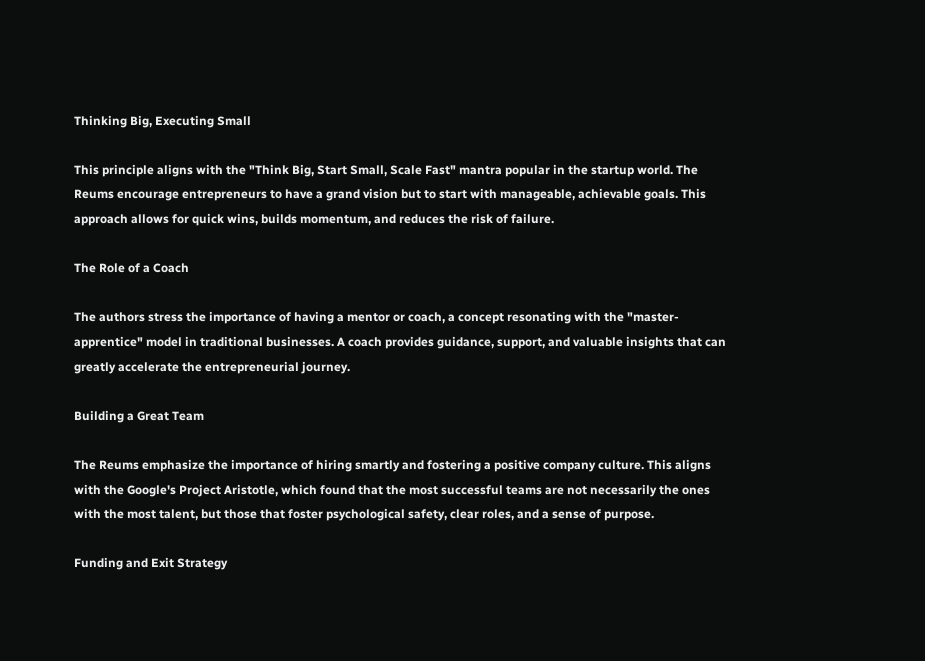Thinking Big, Executing Small

This principle aligns with the "Think Big, Start Small, Scale Fast" mantra popular in the startup world. The Reums encourage entrepreneurs to have a grand vision but to start with manageable, achievable goals. This approach allows for quick wins, builds momentum, and reduces the risk of failure.

The Role of a Coach

The authors stress the importance of having a mentor or coach, a concept resonating with the "master-apprentice" model in traditional businesses. A coach provides guidance, support, and valuable insights that can greatly accelerate the entrepreneurial journey.

Building a Great Team

The Reums emphasize the importance of hiring smartly and fostering a positive company culture. This aligns with the Google's Project Aristotle, which found that the most successful teams are not necessarily the ones with the most talent, but those that foster psychological safety, clear roles, and a sense of purpose.

Funding and Exit Strategy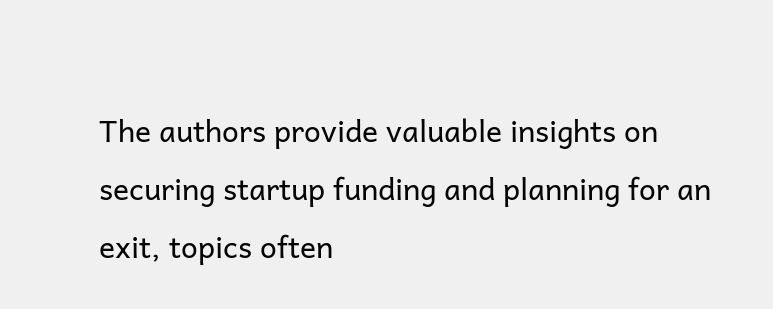The authors provide valuable insights on securing startup funding and planning for an exit, topics often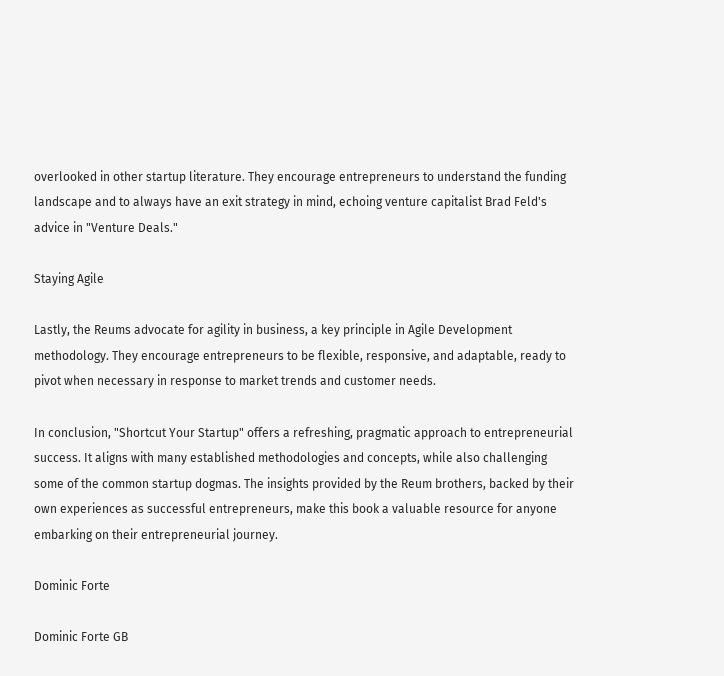overlooked in other startup literature. They encourage entrepreneurs to understand the funding landscape and to always have an exit strategy in mind, echoing venture capitalist Brad Feld's advice in "Venture Deals."

Staying Agile

Lastly, the Reums advocate for agility in business, a key principle in Agile Development methodology. They encourage entrepreneurs to be flexible, responsive, and adaptable, ready to pivot when necessary in response to market trends and customer needs.

In conclusion, "Shortcut Your Startup" offers a refreshing, pragmatic approach to entrepreneurial success. It aligns with many established methodologies and concepts, while also challenging some of the common startup dogmas. The insights provided by the Reum brothers, backed by their own experiences as successful entrepreneurs, make this book a valuable resource for anyone embarking on their entrepreneurial journey.

Dominic Forte

Dominic Forte GB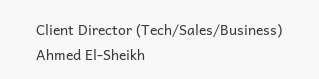Client Director (Tech/Sales/Business)
Ahmed El-Sheikh